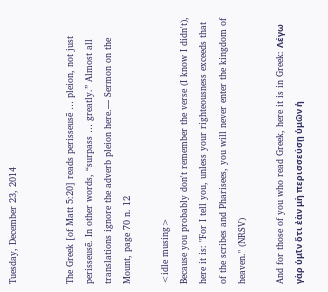Tuesday, December 23, 2014


The Greek [of Matt 5:20] reads perisseusē … pleion, not just perisseusē. In other words, “surpass … greatly.” Almost all translations ignore the adverb pleion here.— Sermon on the Mount, page 70 n. 12

<idle musing>
Because you probably don't remember the verse (I know I didn't), here it is: "For I tell you, unless your righteousness exceeds that of the scribes and Pharisees, you will never enter the kingdom of heaven." (NRSV)

And for those of you who read Greek, here it is in Greek: Λέγω γὰρ ὑμῖν ὅτι ἐὰν μὴ περισσεύσῃ ὑμῶν ἡ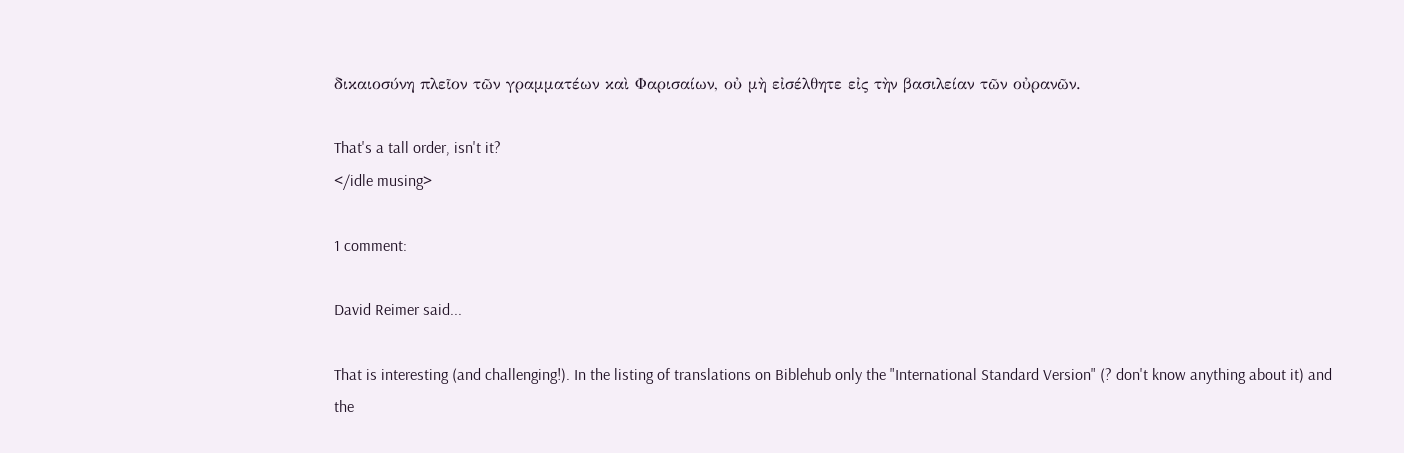δικαιοσύνη πλεῖον τῶν γραμματέων καὶ Φαρισαίων, οὐ μὴ εἰσέλθητε εἰς τὴν βασιλείαν τῶν οὐρανῶν.

That's a tall order, isn't it?
</idle musing>

1 comment:

David Reimer said...

That is interesting (and challenging!). In the listing of translations on Biblehub only the "International Standard Version" (? don't know anything about it) and the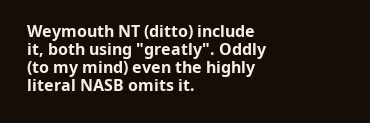Weymouth NT (ditto) include it, both using "greatly". Oddly (to my mind) even the highly literal NASB omits it.